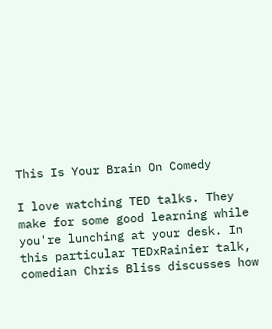This Is Your Brain On Comedy

I love watching TED talks. They make for some good learning while you're lunching at your desk. In this particular TEDxRainier talk, comedian Chris Bliss discusses how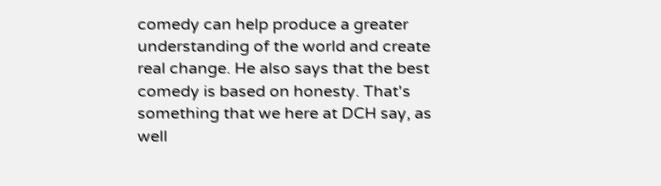comedy can help produce a greater understanding of the world and create real change. He also says that the best comedy is based on honesty. That's something that we here at DCH say, as well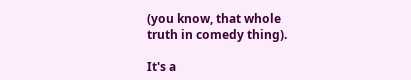(you know, that whole truth in comedy thing).

It's a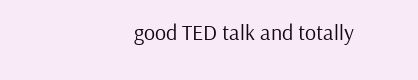good TED talk and totally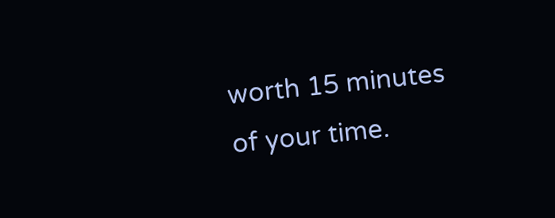worth 15 minutes of your time.